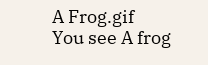A Frog.gif
You see A frog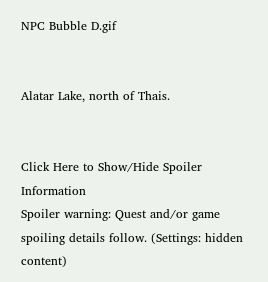NPC Bubble D.gif


Alatar Lake, north of Thais.


Click Here to Show/Hide Spoiler Information
Spoiler warning: Quest and/or game spoiling details follow. (Settings: hidden content)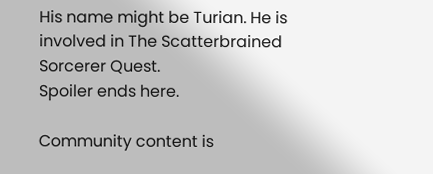His name might be Turian. He is involved in The Scatterbrained Sorcerer Quest.
Spoiler ends here.

Community content is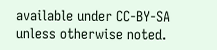available under CC-BY-SA unless otherwise noted.